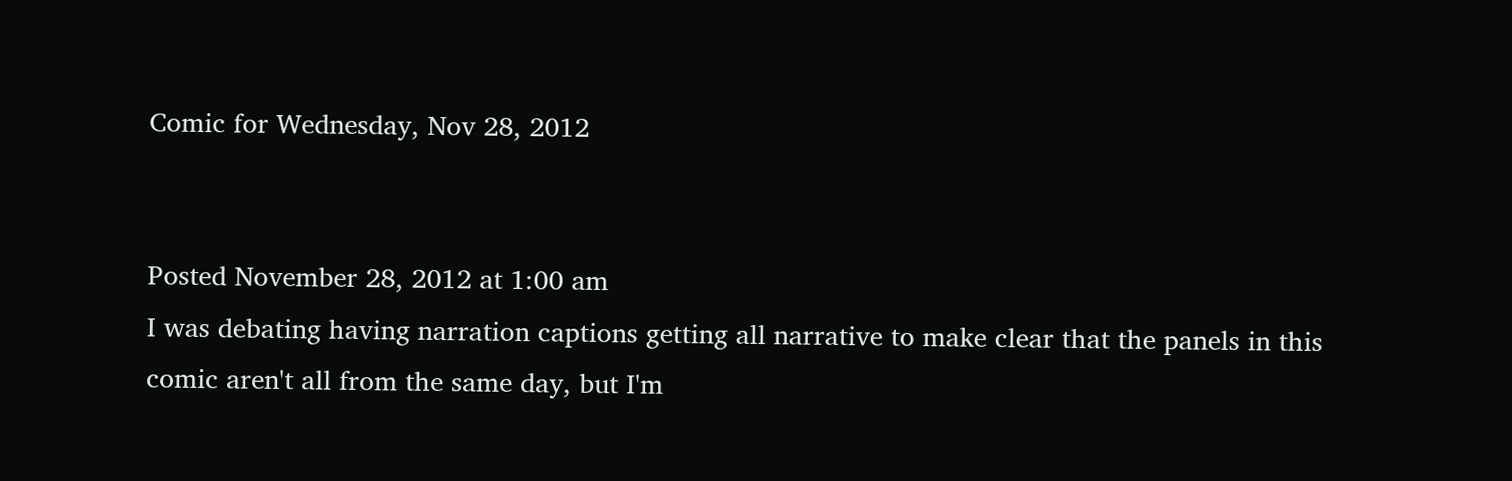Comic for Wednesday, Nov 28, 2012


Posted November 28, 2012 at 1:00 am
I was debating having narration captions getting all narrative to make clear that the panels in this comic aren't all from the same day, but I'm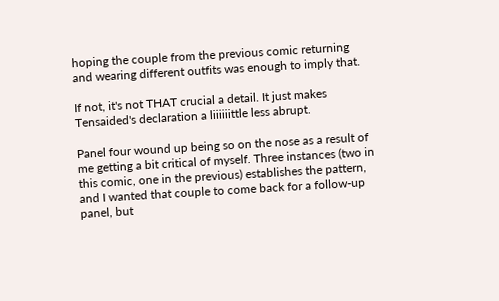hoping the couple from the previous comic returning and wearing different outfits was enough to imply that.

If not, it's not THAT crucial a detail. It just makes Tensaided's declaration a liiiiiittle less abrupt.

Panel four wound up being so on the nose as a result of me getting a bit critical of myself. Three instances (two in this comic, one in the previous) establishes the pattern, and I wanted that couple to come back for a follow-up panel, but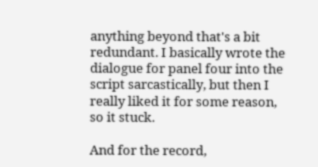anything beyond that's a bit redundant. I basically wrote the dialogue for panel four into the script sarcastically, but then I really liked it for some reason, so it stuck.

And for the record,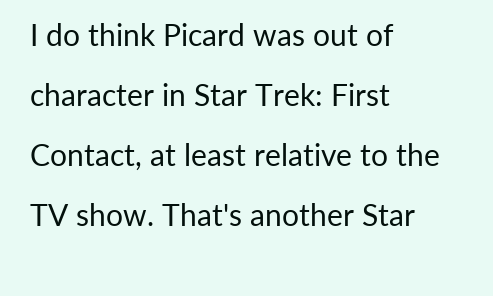I do think Picard was out of character in Star Trek: First Contact, at least relative to the TV show. That's another Star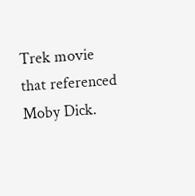Trek movie that referenced Moby Dick.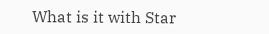What is it with Star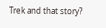Trek and that story?